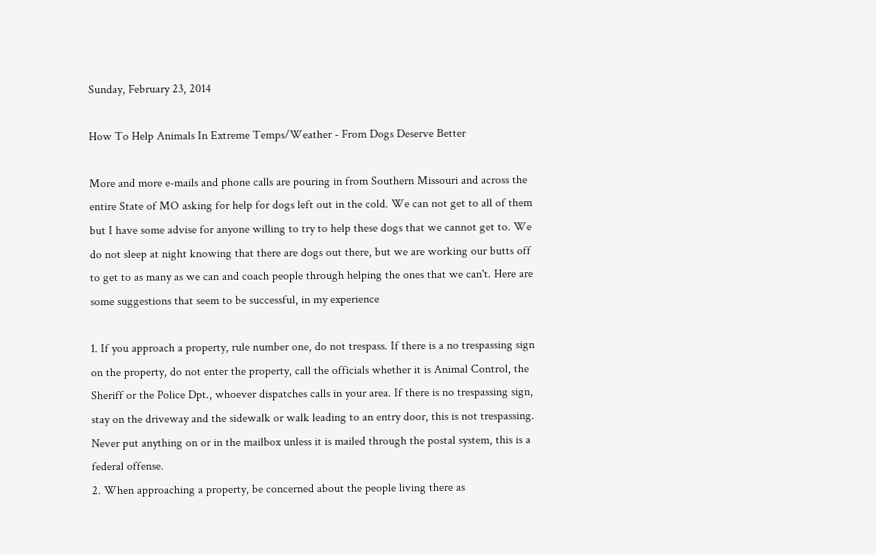Sunday, February 23, 2014

How To Help Animals In Extreme Temps/Weather - From Dogs Deserve Better

More and more e-mails and phone calls are pouring in from Southern Missouri and across the entire State of MO asking for help for dogs left out in the cold. We can not get to all of them but I have some advise for anyone willing to try to help these dogs that we cannot get to. We do not sleep at night knowing that there are dogs out there, but we are working our butts off to get to as many as we can and coach people through helping the ones that we can't. Here are some suggestions that seem to be successful, in my experience

1. If you approach a property, rule number one, do not trespass. If there is a no trespassing sign on the property, do not enter the property, call the officials whether it is Animal Control, the Sheriff or the Police Dpt., whoever dispatches calls in your area. If there is no trespassing sign, stay on the driveway and the sidewalk or walk leading to an entry door, this is not trespassing. Never put anything on or in the mailbox unless it is mailed through the postal system, this is a federal offense.
2. When approaching a property, be concerned about the people living there as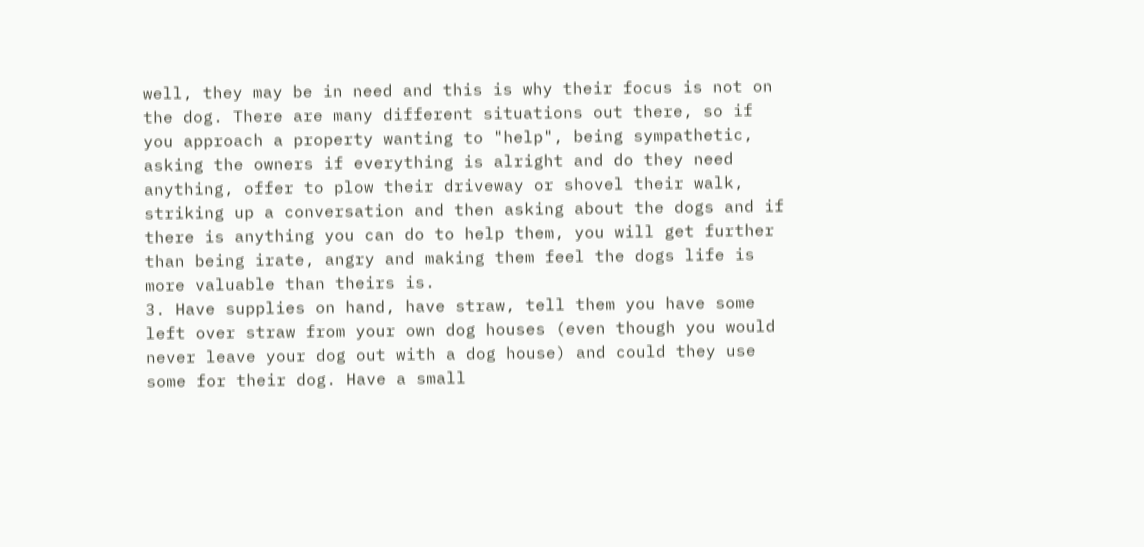well, they may be in need and this is why their focus is not on the dog. There are many different situations out there, so if you approach a property wanting to "help", being sympathetic, asking the owners if everything is alright and do they need anything, offer to plow their driveway or shovel their walk, striking up a conversation and then asking about the dogs and if there is anything you can do to help them, you will get further than being irate, angry and making them feel the dogs life is more valuable than theirs is.
3. Have supplies on hand, have straw, tell them you have some left over straw from your own dog houses (even though you would never leave your dog out with a dog house) and could they use some for their dog. Have a small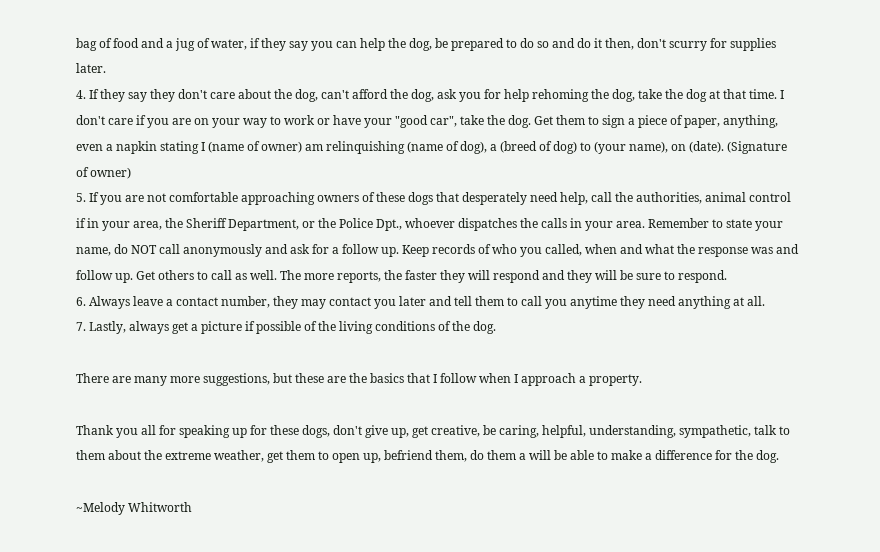bag of food and a jug of water, if they say you can help the dog, be prepared to do so and do it then, don't scurry for supplies later.
4. If they say they don't care about the dog, can't afford the dog, ask you for help rehoming the dog, take the dog at that time. I don't care if you are on your way to work or have your "good car", take the dog. Get them to sign a piece of paper, anything, even a napkin stating I (name of owner) am relinquishing (name of dog), a (breed of dog) to (your name), on (date). (Signature of owner)
5. If you are not comfortable approaching owners of these dogs that desperately need help, call the authorities, animal control if in your area, the Sheriff Department, or the Police Dpt., whoever dispatches the calls in your area. Remember to state your name, do NOT call anonymously and ask for a follow up. Keep records of who you called, when and what the response was and follow up. Get others to call as well. The more reports, the faster they will respond and they will be sure to respond.
6. Always leave a contact number, they may contact you later and tell them to call you anytime they need anything at all.
7. Lastly, always get a picture if possible of the living conditions of the dog.

There are many more suggestions, but these are the basics that I follow when I approach a property.

Thank you all for speaking up for these dogs, don't give up, get creative, be caring, helpful, understanding, sympathetic, talk to them about the extreme weather, get them to open up, befriend them, do them a will be able to make a difference for the dog.

~Melody Whitworth